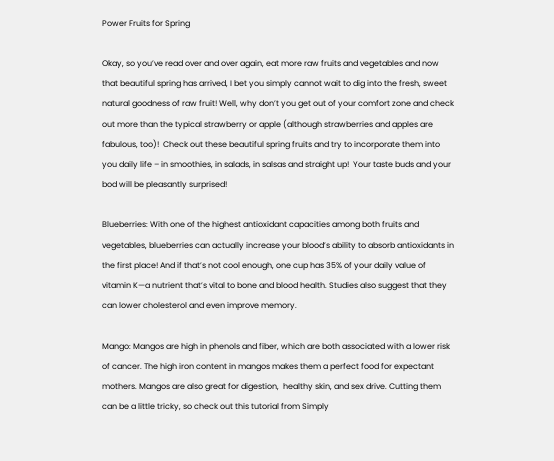Power Fruits for Spring

Okay, so you’ve read over and over again, eat more raw fruits and vegetables and now that beautiful spring has arrived, I bet you simply cannot wait to dig into the fresh, sweet natural goodness of raw fruit! Well, why don’t you get out of your comfort zone and check out more than the typical strawberry or apple (although strawberries and apples are fabulous, too)!  Check out these beautiful spring fruits and try to incorporate them into you daily life – in smoothies, in salads, in salsas and straight up!  Your taste buds and your bod will be pleasantly surprised!

Blueberries: With one of the highest antioxidant capacities among both fruits and vegetables, blueberries can actually increase your blood’s ability to absorb antioxidants in the first place! And if that’s not cool enough, one cup has 35% of your daily value of vitamin K—a nutrient that’s vital to bone and blood health. Studies also suggest that they can lower cholesterol and even improve memory.

Mango: Mangos are high in phenols and fiber, which are both associated with a lower risk of cancer. The high iron content in mangos makes them a perfect food for expectant mothers. Mangos are also great for digestion,  healthy skin, and sex drive. Cutting them can be a little tricky, so check out this tutorial from Simply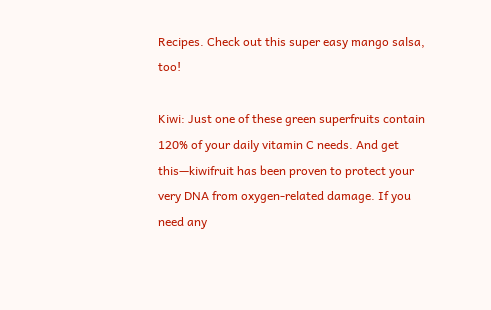Recipes. Check out this super easy mango salsa, too!

Kiwi: Just one of these green superfruits contain 120% of your daily vitamin C needs. And get this—kiwifruit has been proven to protect your very DNA from oxygen-related damage. If you need any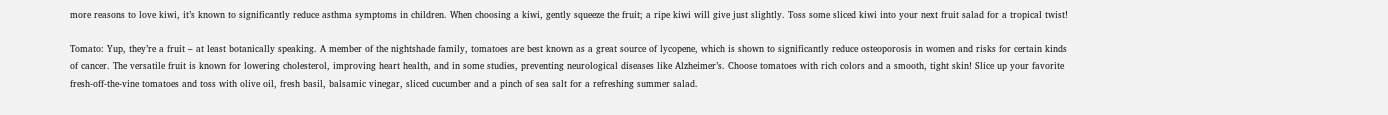more reasons to love kiwi, it’s known to significantly reduce asthma symptoms in children. When choosing a kiwi, gently squeeze the fruit; a ripe kiwi will give just slightly. Toss some sliced kiwi into your next fruit salad for a tropical twist!

Tomato: Yup, they’re a fruit – at least botanically speaking. A member of the nightshade family, tomatoes are best known as a great source of lycopene, which is shown to significantly reduce osteoporosis in women and risks for certain kinds of cancer. The versatile fruit is known for lowering cholesterol, improving heart health, and in some studies, preventing neurological diseases like Alzheimer’s. Choose tomatoes with rich colors and a smooth, tight skin! Slice up your favorite fresh-off-the-vine tomatoes and toss with olive oil, fresh basil, balsamic vinegar, sliced cucumber and a pinch of sea salt for a refreshing summer salad.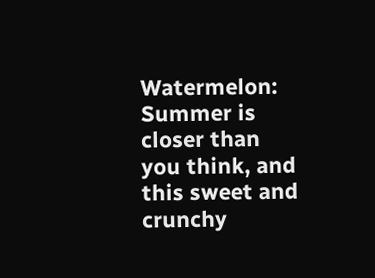Watermelon: Summer is closer than you think, and this sweet and crunchy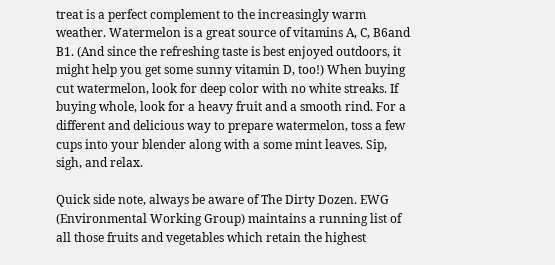treat is a perfect complement to the increasingly warm weather. Watermelon is a great source of vitamins A, C, B6and B1. (And since the refreshing taste is best enjoyed outdoors, it might help you get some sunny vitamin D, too!) When buying cut watermelon, look for deep color with no white streaks. If buying whole, look for a heavy fruit and a smooth rind. For a different and delicious way to prepare watermelon, toss a few cups into your blender along with a some mint leaves. Sip, sigh, and relax.

Quick side note, always be aware of The Dirty Dozen. EWG (Environmental Working Group) maintains a running list of all those fruits and vegetables which retain the highest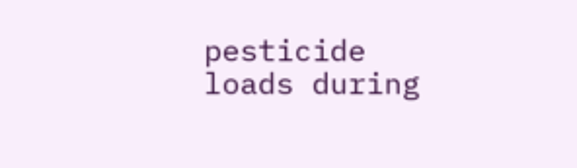pesticide loads during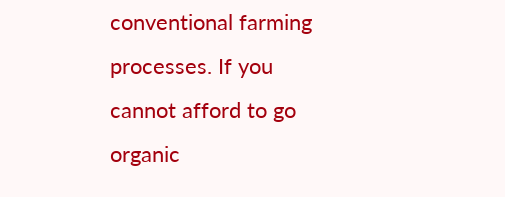conventional farming processes. If you cannot afford to go organic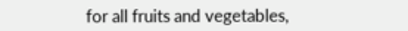for all fruits and vegetables,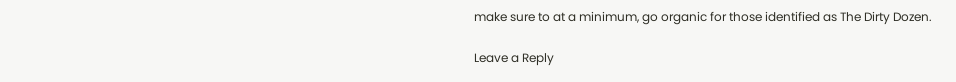make sure to at a minimum, go organic for those identified as The Dirty Dozen.

Leave a Reply